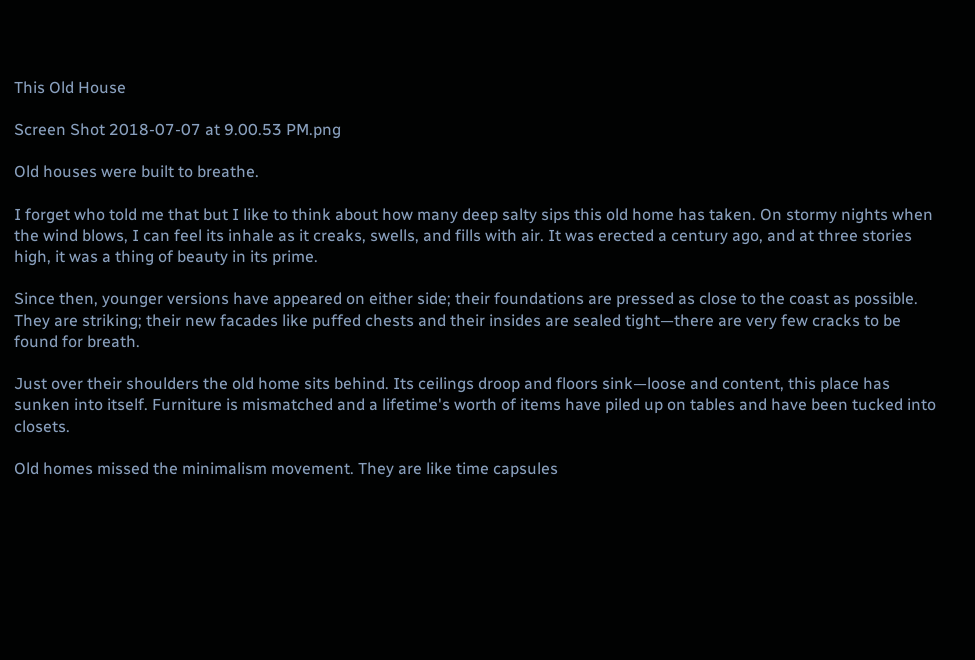This Old House

Screen Shot 2018-07-07 at 9.00.53 PM.png

Old houses were built to breathe.

I forget who told me that but I like to think about how many deep salty sips this old home has taken. On stormy nights when the wind blows, I can feel its inhale as it creaks, swells, and fills with air. It was erected a century ago, and at three stories high, it was a thing of beauty in its prime.

Since then, younger versions have appeared on either side; their foundations are pressed as close to the coast as possible. They are striking; their new facades like puffed chests and their insides are sealed tight—there are very few cracks to be found for breath.

Just over their shoulders the old home sits behind. Its ceilings droop and floors sink—loose and content, this place has sunken into itself. Furniture is mismatched and a lifetime's worth of items have piled up on tables and have been tucked into closets.

Old homes missed the minimalism movement. They are like time capsules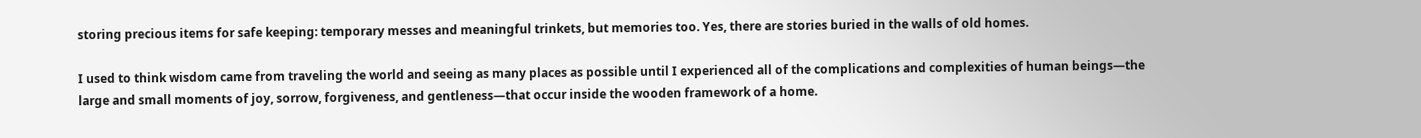storing precious items for safe keeping: temporary messes and meaningful trinkets, but memories too. Yes, there are stories buried in the walls of old homes.

I used to think wisdom came from traveling the world and seeing as many places as possible until I experienced all of the complications and complexities of human beings—the large and small moments of joy, sorrow, forgiveness, and gentleness—that occur inside the wooden framework of a home.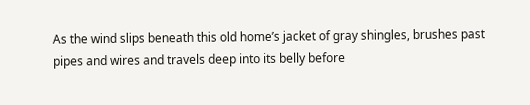As the wind slips beneath this old home’s jacket of gray shingles, brushes past pipes and wires and travels deep into its belly before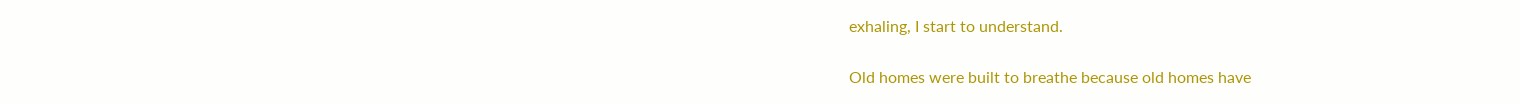exhaling, I start to understand.

Old homes were built to breathe because old homes have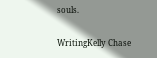souls.

WritingKelly Chase